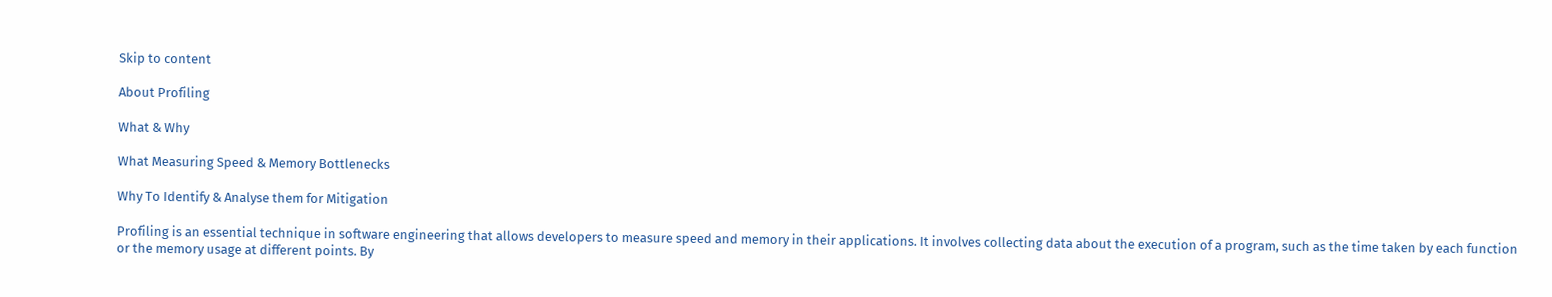Skip to content

About Profiling

What & Why

What Measuring Speed & Memory Bottlenecks

Why To Identify & Analyse them for Mitigation

Profiling is an essential technique in software engineering that allows developers to measure speed and memory in their applications. It involves collecting data about the execution of a program, such as the time taken by each function or the memory usage at different points. By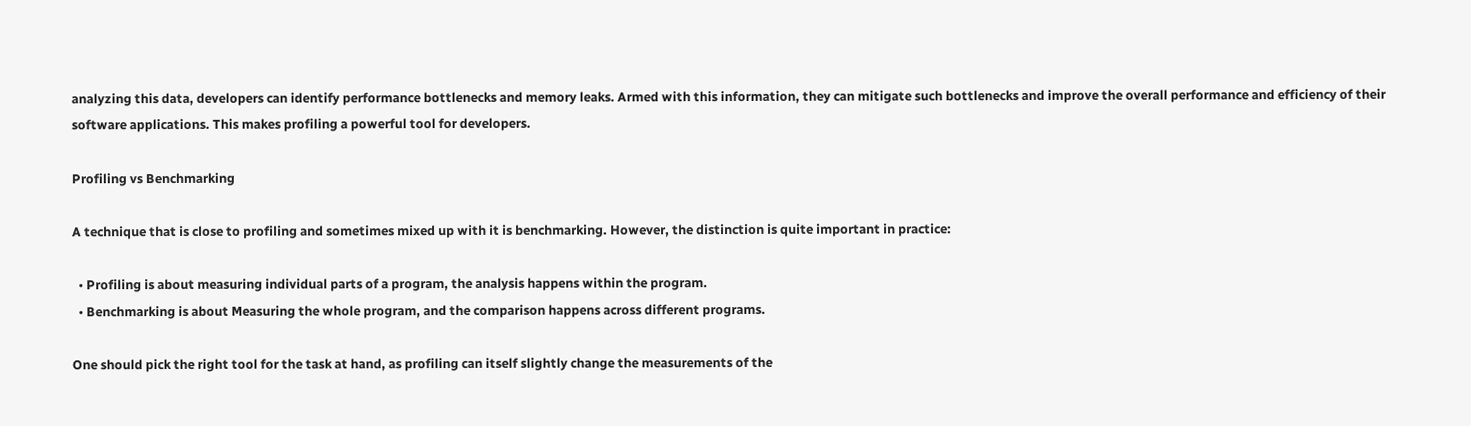analyzing this data, developers can identify performance bottlenecks and memory leaks. Armed with this information, they can mitigate such bottlenecks and improve the overall performance and efficiency of their software applications. This makes profiling a powerful tool for developers.

Profiling vs Benchmarking

A technique that is close to profiling and sometimes mixed up with it is benchmarking. However, the distinction is quite important in practice:

  • Profiling is about measuring individual parts of a program, the analysis happens within the program.
  • Benchmarking is about Measuring the whole program, and the comparison happens across different programs.

One should pick the right tool for the task at hand, as profiling can itself slightly change the measurements of the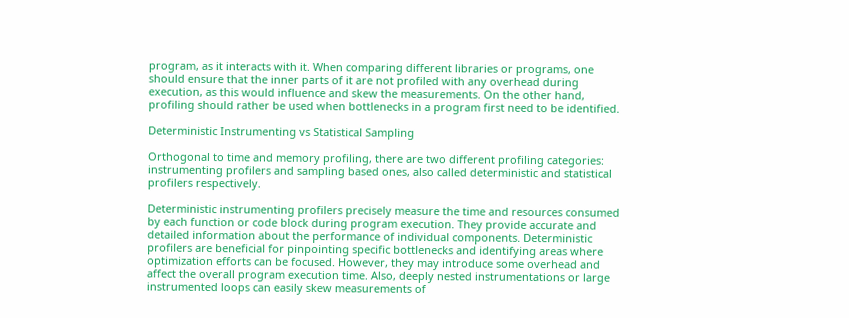program, as it interacts with it. When comparing different libraries or programs, one should ensure that the inner parts of it are not profiled with any overhead during execution, as this would influence and skew the measurements. On the other hand, profiling should rather be used when bottlenecks in a program first need to be identified.

Deterministic Instrumenting vs Statistical Sampling

Orthogonal to time and memory profiling, there are two different profiling categories: instrumenting profilers and sampling based ones, also called deterministic and statistical profilers respectively.

Deterministic instrumenting profilers precisely measure the time and resources consumed by each function or code block during program execution. They provide accurate and detailed information about the performance of individual components. Deterministic profilers are beneficial for pinpointing specific bottlenecks and identifying areas where optimization efforts can be focused. However, they may introduce some overhead and affect the overall program execution time. Also, deeply nested instrumentations or large instrumented loops can easily skew measurements of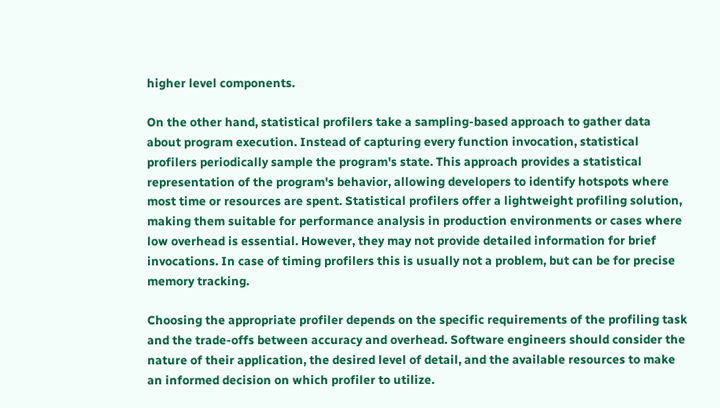higher level components.

On the other hand, statistical profilers take a sampling-based approach to gather data about program execution. Instead of capturing every function invocation, statistical profilers periodically sample the program's state. This approach provides a statistical representation of the program's behavior, allowing developers to identify hotspots where most time or resources are spent. Statistical profilers offer a lightweight profiling solution, making them suitable for performance analysis in production environments or cases where low overhead is essential. However, they may not provide detailed information for brief invocations. In case of timing profilers this is usually not a problem, but can be for precise memory tracking.

Choosing the appropriate profiler depends on the specific requirements of the profiling task and the trade-offs between accuracy and overhead. Software engineers should consider the nature of their application, the desired level of detail, and the available resources to make an informed decision on which profiler to utilize.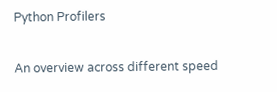Python Profilers

An overview across different speed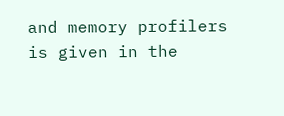and memory profilers is given in the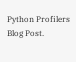Python Profilers Blog Post.